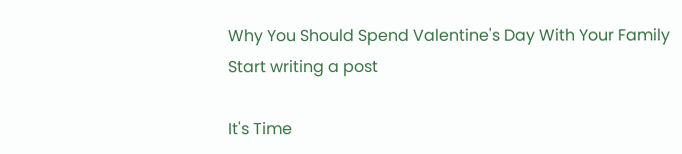Why You Should Spend Valentine's Day With Your Family
Start writing a post

It's Time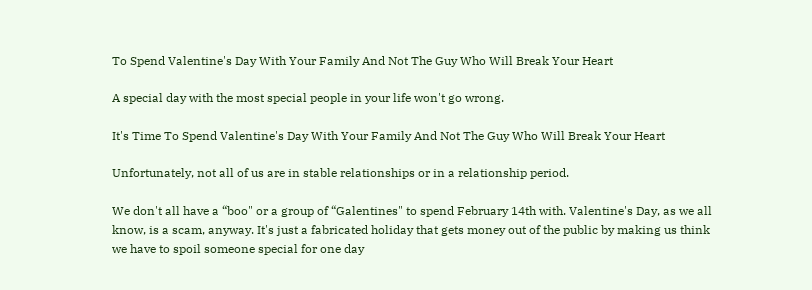To Spend Valentine's Day With Your Family And Not The Guy Who Will Break Your Heart

A special day with the most special people in your life won't go wrong.

It's Time To Spend Valentine's Day With Your Family And Not The Guy Who Will Break Your Heart

Unfortunately, not all of us are in stable relationships or in a relationship period.

We don't all have a “boo" or a group of “Galentines" to spend February 14th with. Valentine's Day, as we all know, is a scam, anyway. It's just a fabricated holiday that gets money out of the public by making us think we have to spoil someone special for one day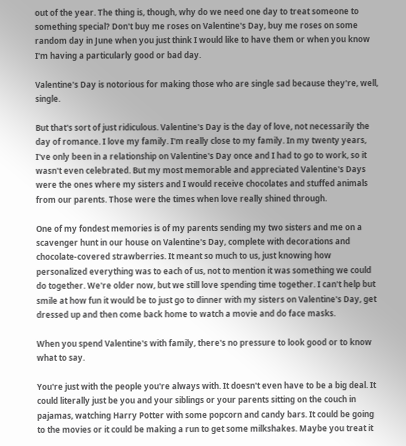out of the year. The thing is, though, why do we need one day to treat someone to something special? Don't buy me roses on Valentine's Day, buy me roses on some random day in June when you just think I would like to have them or when you know I'm having a particularly good or bad day.

Valentine's Day is notorious for making those who are single sad because they're, well, single.

But that's sort of just ridiculous. Valentine's Day is the day of love, not necessarily the day of romance. I love my family. I'm really close to my family. In my twenty years, I've only been in a relationship on Valentine's Day once and I had to go to work, so it wasn't even celebrated. But my most memorable and appreciated Valentine's Days were the ones where my sisters and I would receive chocolates and stuffed animals from our parents. Those were the times when love really shined through.

One of my fondest memories is of my parents sending my two sisters and me on a scavenger hunt in our house on Valentine's Day, complete with decorations and chocolate-covered strawberries. It meant so much to us, just knowing how personalized everything was to each of us, not to mention it was something we could do together. We're older now, but we still love spending time together. I can't help but smile at how fun it would be to just go to dinner with my sisters on Valentine's Day, get dressed up and then come back home to watch a movie and do face masks.

When you spend Valentine's with family, there's no pressure to look good or to know what to say.

You're just with the people you're always with. It doesn't even have to be a big deal. It could literally just be you and your siblings or your parents sitting on the couch in pajamas, watching Harry Potter with some popcorn and candy bars. It could be going to the movies or it could be making a run to get some milkshakes. Maybe you treat it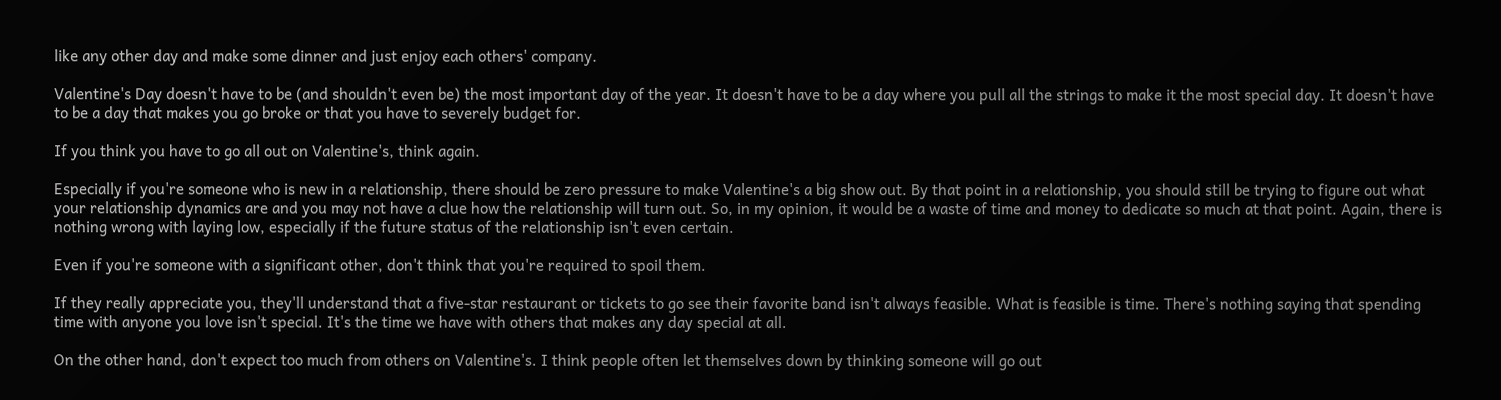like any other day and make some dinner and just enjoy each others' company.

Valentine's Day doesn't have to be (and shouldn't even be) the most important day of the year. It doesn't have to be a day where you pull all the strings to make it the most special day. It doesn't have to be a day that makes you go broke or that you have to severely budget for.

If you think you have to go all out on Valentine's, think again.

Especially if you're someone who is new in a relationship, there should be zero pressure to make Valentine's a big show out. By that point in a relationship, you should still be trying to figure out what your relationship dynamics are and you may not have a clue how the relationship will turn out. So, in my opinion, it would be a waste of time and money to dedicate so much at that point. Again, there is nothing wrong with laying low, especially if the future status of the relationship isn't even certain.

Even if you're someone with a significant other, don't think that you're required to spoil them.

If they really appreciate you, they'll understand that a five-star restaurant or tickets to go see their favorite band isn't always feasible. What is feasible is time. There's nothing saying that spending time with anyone you love isn't special. It's the time we have with others that makes any day special at all.

On the other hand, don't expect too much from others on Valentine's. I think people often let themselves down by thinking someone will go out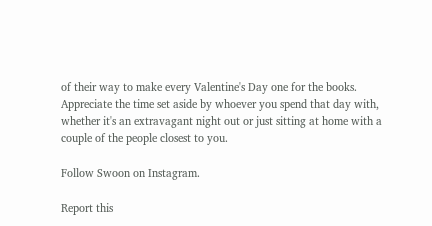of their way to make every Valentine's Day one for the books. Appreciate the time set aside by whoever you spend that day with, whether it's an extravagant night out or just sitting at home with a couple of the people closest to you.

Follow Swoon on Instagram.

Report this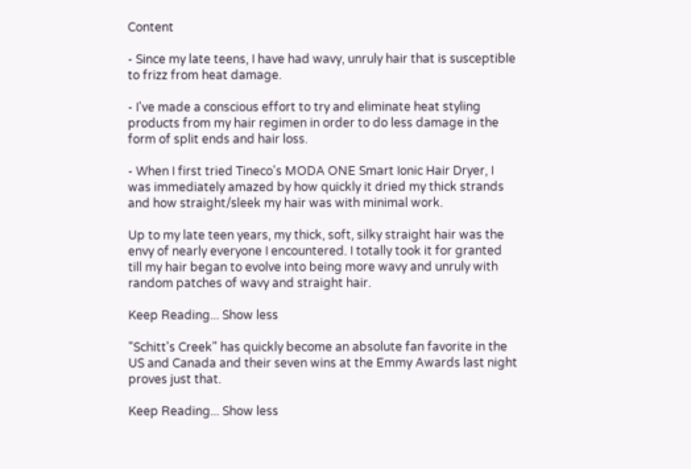Content

- Since my late teens, I have had wavy, unruly hair that is susceptible to frizz from heat damage.

- I've made a conscious effort to try and eliminate heat styling products from my hair regimen in order to do less damage in the form of split ends and hair loss.

- When I first tried Tineco's MODA ONE Smart Ionic Hair Dryer, I was immediately amazed by how quickly it dried my thick strands and how straight/sleek my hair was with minimal work.

Up to my late teen years, my thick, soft, silky straight hair was the envy of nearly everyone I encountered. I totally took it for granted till my hair began to evolve into being more wavy and unruly with random patches of wavy and straight hair.

Keep Reading... Show less

"Schitt's Creek" has quickly become an absolute fan favorite in the US and Canada and their seven wins at the Emmy Awards last night proves just that.

Keep Reading... Show less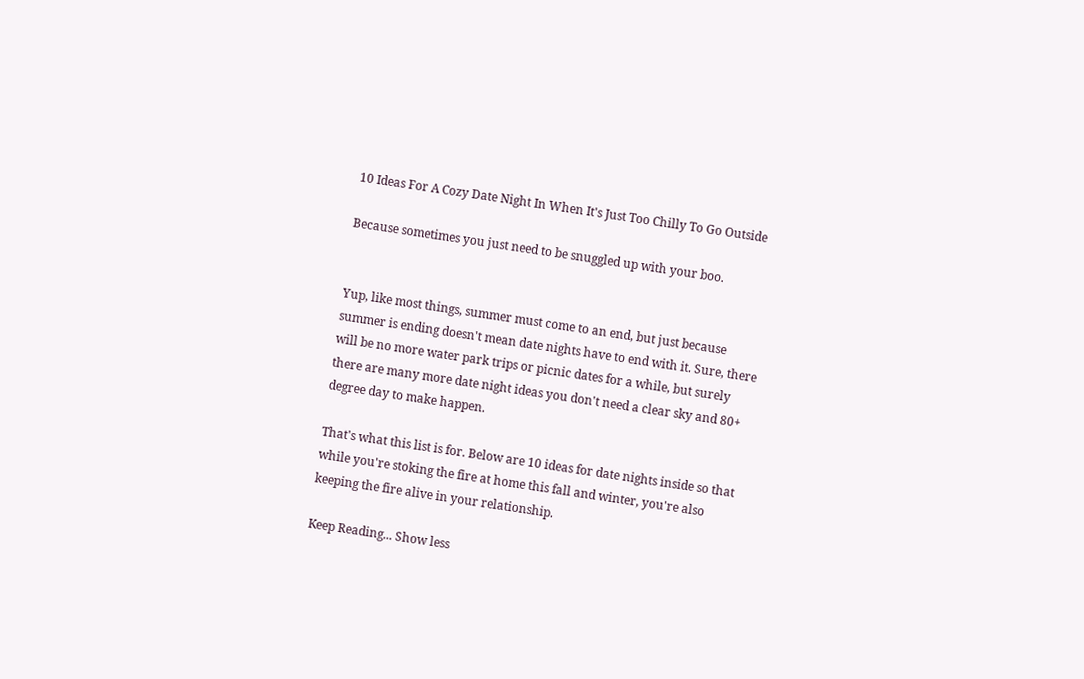10 Ideas For A Cozy Date Night In When It's Just Too Chilly To Go Outside

Because sometimes you just need to be snuggled up with your boo.


Yup, like most things, summer must come to an end, but just because summer is ending doesn't mean date nights have to end with it. Sure, there will be no more water park trips or picnic dates for a while, but surely there are many more date night ideas you don't need a clear sky and 80+ degree day to make happen.

That's what this list is for. Below are 10 ideas for date nights inside so that while you're stoking the fire at home this fall and winter, you're also keeping the fire alive in your relationship.

Keep Reading... Show less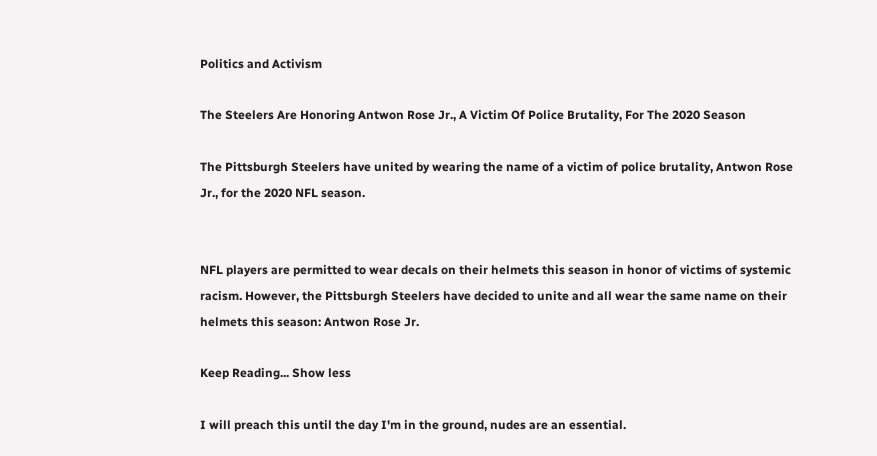Politics and Activism

The Steelers Are Honoring Antwon Rose Jr., A Victim Of Police Brutality, For The 2020 Season

The Pittsburgh Steelers have united by wearing the name of a victim of police brutality, Antwon Rose Jr., for the 2020 NFL season.


NFL players are permitted to wear decals on their helmets this season in honor of victims of systemic racism. However, the Pittsburgh Steelers have decided to unite and all wear the same name on their helmets this season: Antwon Rose Jr.

Keep Reading... Show less

I will preach this until the day I'm in the ground, nudes are an essential.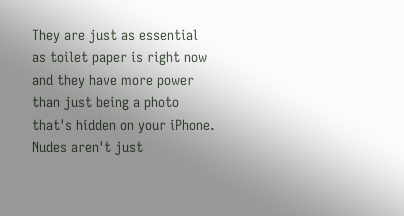They are just as essential as toilet paper is right now and they have more power than just being a photo that's hidden on your iPhone. Nudes aren't just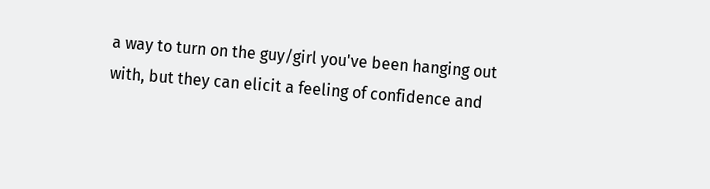a way to turn on the guy/girl you've been hanging out with, but they can elicit a feeling of confidence and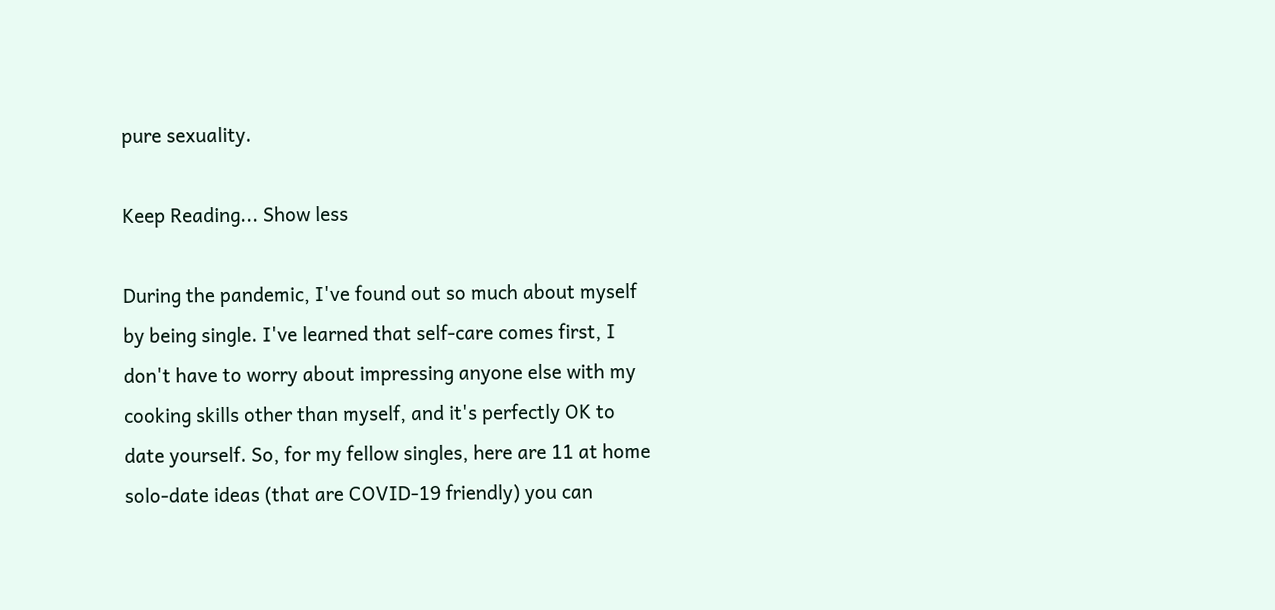pure sexuality.

Keep Reading... Show less

During the pandemic, I've found out so much about myself by being single. I've learned that self-care comes first, I don't have to worry about impressing anyone else with my cooking skills other than myself, and it's perfectly OK to date yourself. So, for my fellow singles, here are 11 at home solo-date ideas (that are COVID-19 friendly) you can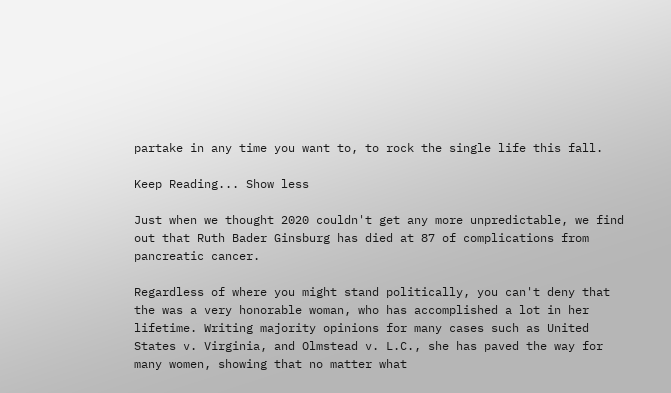partake in any time you want to, to rock the single life this fall.

Keep Reading... Show less

Just when we thought 2020 couldn't get any more unpredictable, we find out that Ruth Bader Ginsburg has died at 87 of complications from pancreatic cancer.

Regardless of where you might stand politically, you can't deny that the was a very honorable woman, who has accomplished a lot in her lifetime. Writing majority opinions for many cases such as United States v. Virginia, and Olmstead v. L.C., she has paved the way for many women, showing that no matter what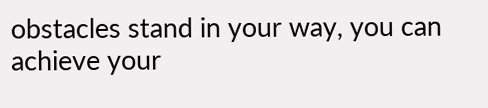obstacles stand in your way, you can achieve your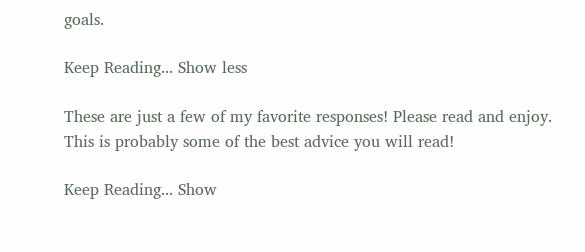goals.

Keep Reading... Show less

These are just a few of my favorite responses! Please read and enjoy. This is probably some of the best advice you will read!

Keep Reading... Show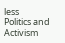less
Politics and Activism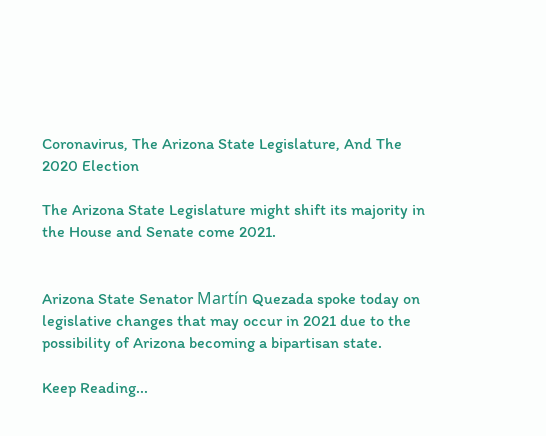Coronavirus, The Arizona State Legislature, And The 2020 Election

The Arizona State Legislature might shift its majority in the House and Senate come 2021.


Arizona State Senator Martín Quezada spoke today on legislative changes that may occur in 2021 due to the possibility of Arizona becoming a bipartisan state.

Keep Reading...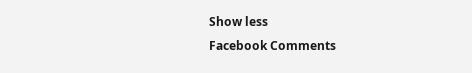Show less
Facebook Comments